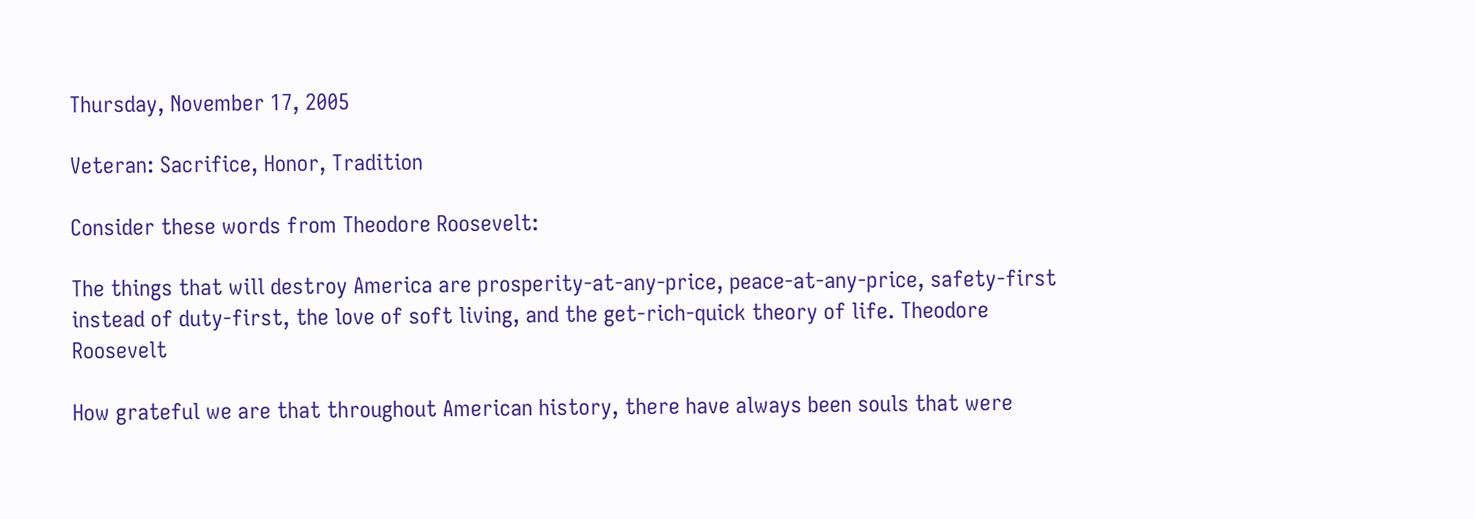Thursday, November 17, 2005

Veteran: Sacrifice, Honor, Tradition

Consider these words from Theodore Roosevelt:

The things that will destroy America are prosperity-at-any-price, peace-at-any-price, safety-first instead of duty-first, the love of soft living, and the get-rich-quick theory of life. Theodore Roosevelt

How grateful we are that throughout American history, there have always been souls that were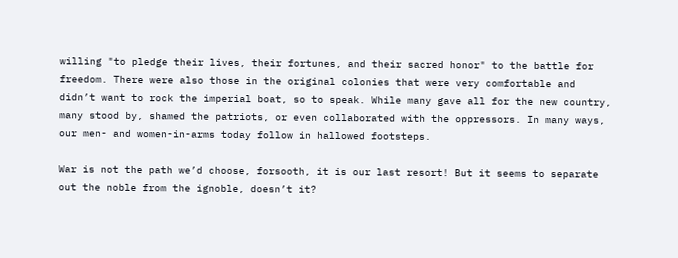willing "to pledge their lives, their fortunes, and their sacred honor" to the battle for freedom. There were also those in the original colonies that were very comfortable and didn’t want to rock the imperial boat, so to speak. While many gave all for the new country, many stood by, shamed the patriots, or even collaborated with the oppressors. In many ways, our men- and women-in-arms today follow in hallowed footsteps.

War is not the path we’d choose, forsooth, it is our last resort! But it seems to separate out the noble from the ignoble, doesn’t it?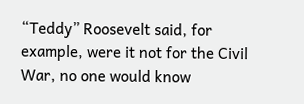“Teddy” Roosevelt said, for example, were it not for the Civil War, no one would know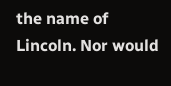the name of Lincoln. Nor would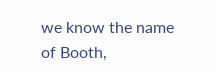we know the name of Booth,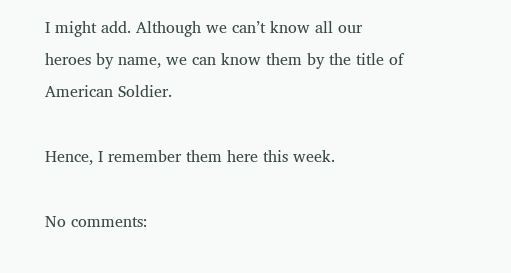I might add. Although we can’t know all our heroes by name, we can know them by the title of American Soldier.

Hence, I remember them here this week.

No comments: